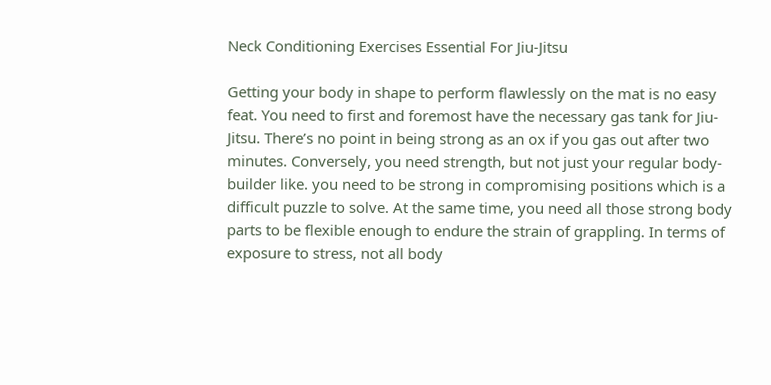Neck Conditioning Exercises Essential For Jiu-Jitsu

Getting your body in shape to perform flawlessly on the mat is no easy feat. You need to first and foremost have the necessary gas tank for Jiu-Jitsu. There’s no point in being strong as an ox if you gas out after two minutes. Conversely, you need strength, but not just your regular body-builder like. you need to be strong in compromising positions which is a difficult puzzle to solve. At the same time, you need all those strong body parts to be flexible enough to endure the strain of grappling. In terms of exposure to stress, not all body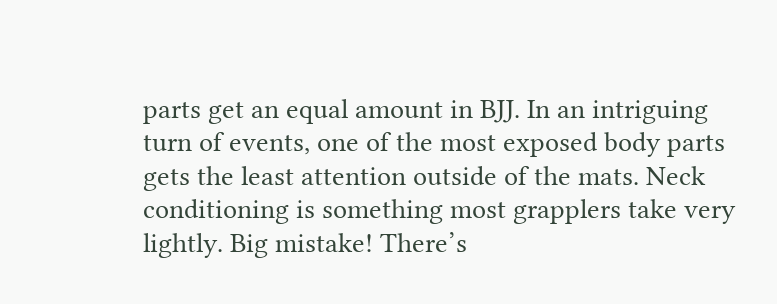parts get an equal amount in BJJ. In an intriguing turn of events, one of the most exposed body parts gets the least attention outside of the mats. Neck conditioning is something most grapplers take very lightly. Big mistake! There’s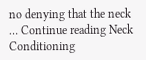no denying that the neck … Continue reading Neck Conditioning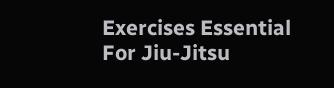Exercises Essential For Jiu-Jitsu